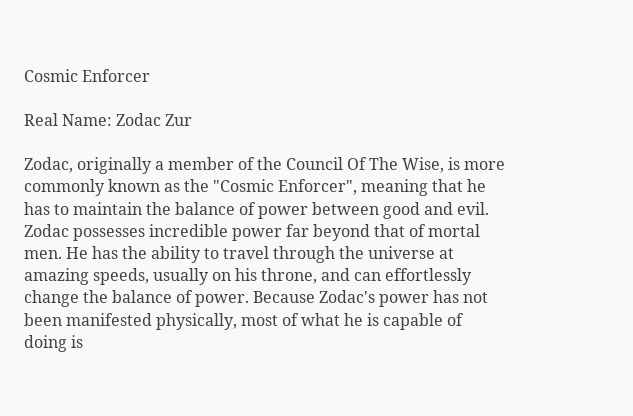Cosmic Enforcer

Real Name: Zodac Zur

Zodac, originally a member of the Council Of The Wise, is more commonly known as the "Cosmic Enforcer", meaning that he has to maintain the balance of power between good and evil. Zodac possesses incredible power far beyond that of mortal men. He has the ability to travel through the universe at amazing speeds, usually on his throne, and can effortlessly change the balance of power. Because Zodac's power has not been manifested physically, most of what he is capable of doing is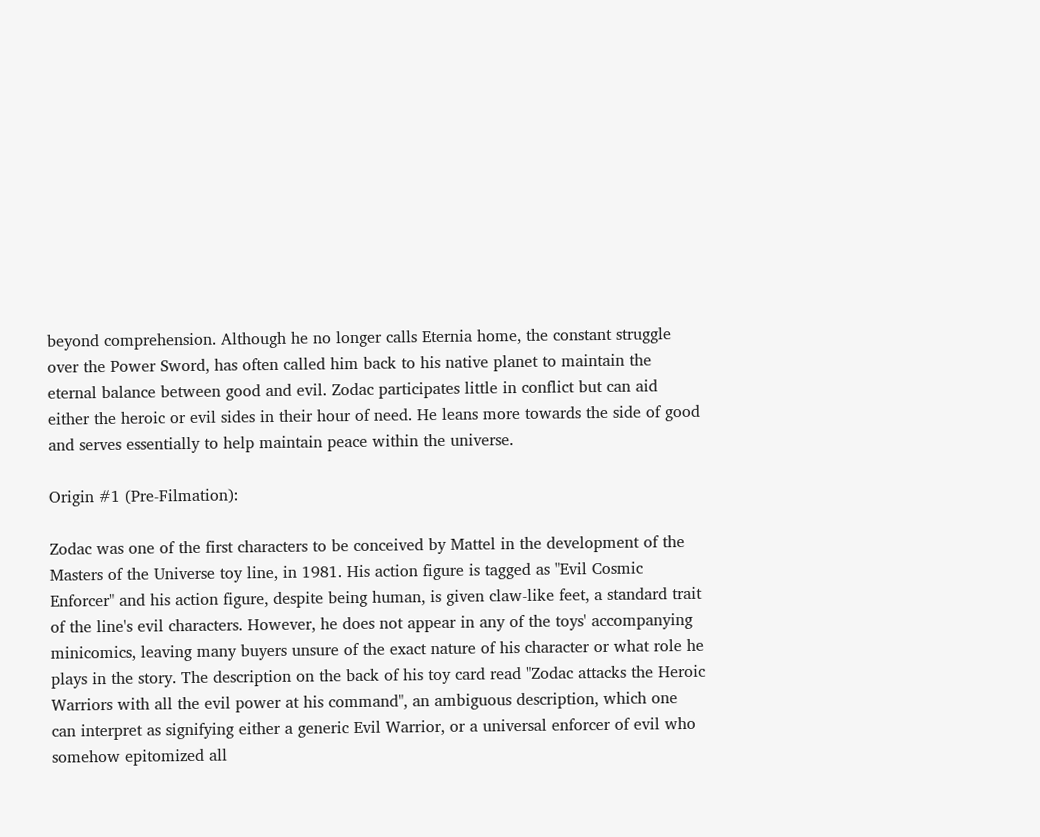beyond comprehension. Although he no longer calls Eternia home, the constant struggle over the Power Sword, has often called him back to his native planet to maintain the eternal balance between good and evil. Zodac participates little in conflict but can aid either the heroic or evil sides in their hour of need. He leans more towards the side of good and serves essentially to help maintain peace within the universe.

Origin #1 (Pre-Filmation):

Zodac was one of the first characters to be conceived by Mattel in the development of the Masters of the Universe toy line, in 1981. His action figure is tagged as "Evil Cosmic Enforcer" and his action figure, despite being human, is given claw-like feet, a standard trait of the line's evil characters. However, he does not appear in any of the toys' accompanying minicomics, leaving many buyers unsure of the exact nature of his character or what role he plays in the story. The description on the back of his toy card read "Zodac attacks the Heroic Warriors with all the evil power at his command", an ambiguous description, which one can interpret as signifying either a generic Evil Warrior, or a universal enforcer of evil who somehow epitomized all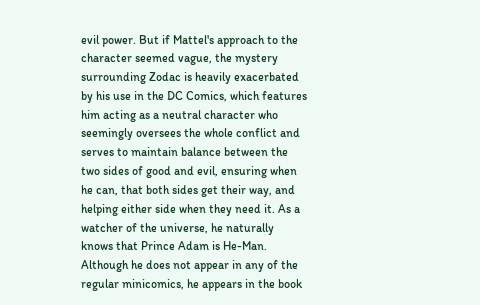evil power. But if Mattel's approach to the character seemed vague, the mystery surrounding Zodac is heavily exacerbated by his use in the DC Comics, which features him acting as a neutral character who seemingly oversees the whole conflict and serves to maintain balance between the two sides of good and evil, ensuring when he can, that both sides get their way, and helping either side when they need it. As a watcher of the universe, he naturally knows that Prince Adam is He-Man. Although he does not appear in any of the regular minicomics, he appears in the book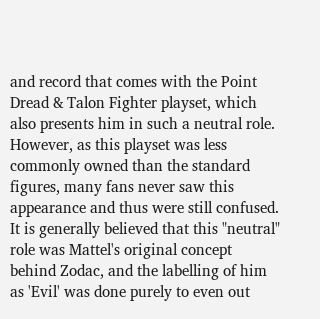and record that comes with the Point Dread & Talon Fighter playset, which also presents him in such a neutral role. However, as this playset was less commonly owned than the standard figures, many fans never saw this appearance and thus were still confused. It is generally believed that this "neutral" role was Mattel's original concept behind Zodac, and the labelling of him as 'Evil' was done purely to even out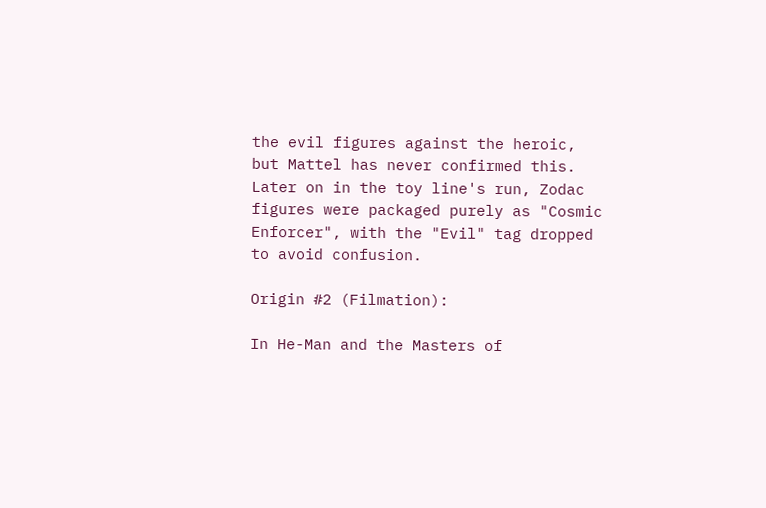the evil figures against the heroic, but Mattel has never confirmed this. Later on in the toy line's run, Zodac figures were packaged purely as "Cosmic Enforcer", with the "Evil" tag dropped to avoid confusion.

Origin #2 (Filmation):

In He-Man and the Masters of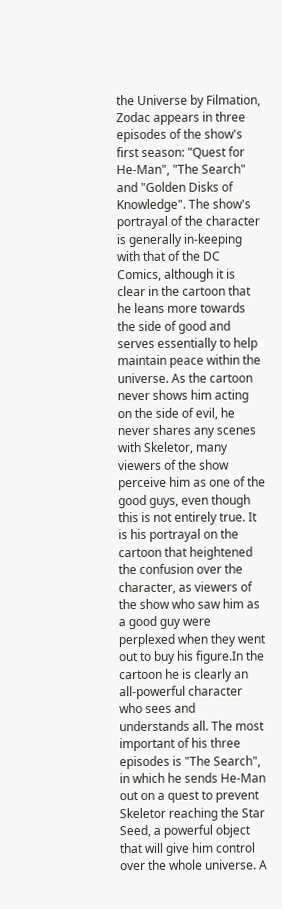the Universe by Filmation, Zodac appears in three episodes of the show's first season: "Quest for He-Man", "The Search" and "Golden Disks of Knowledge". The show's portrayal of the character is generally in-keeping with that of the DC Comics, although it is clear in the cartoon that he leans more towards the side of good and serves essentially to help maintain peace within the universe. As the cartoon never shows him acting on the side of evil, he never shares any scenes with Skeletor, many viewers of the show perceive him as one of the good guys, even though this is not entirely true. It is his portrayal on the cartoon that heightened the confusion over the character, as viewers of the show who saw him as a good guy were perplexed when they went out to buy his figure.In the cartoon he is clearly an all-powerful character who sees and understands all. The most important of his three episodes is "The Search", in which he sends He-Man out on a quest to prevent Skeletor reaching the Star Seed, a powerful object that will give him control over the whole universe. A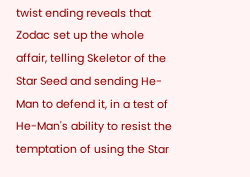twist ending reveals that Zodac set up the whole affair, telling Skeletor of the Star Seed and sending He-Man to defend it, in a test of He-Man's ability to resist the temptation of using the Star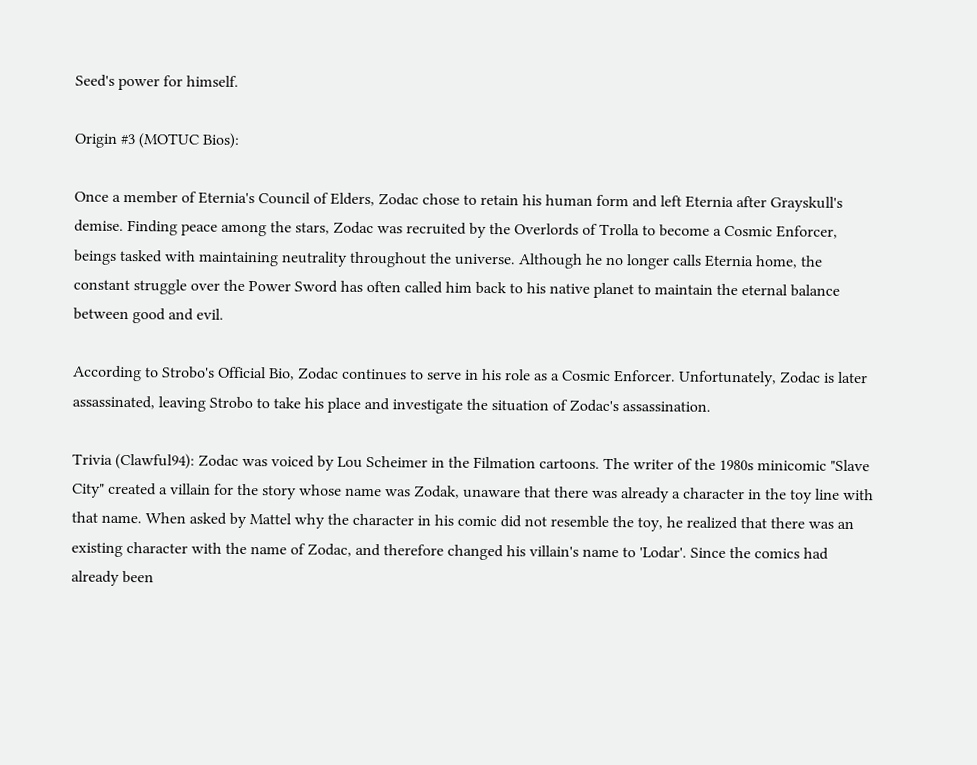Seed's power for himself.

Origin #3 (MOTUC Bios):

Once a member of Eternia's Council of Elders, Zodac chose to retain his human form and left Eternia after Grayskull's demise. Finding peace among the stars, Zodac was recruited by the Overlords of Trolla to become a Cosmic Enforcer, beings tasked with maintaining neutrality throughout the universe. Although he no longer calls Eternia home, the constant struggle over the Power Sword has often called him back to his native planet to maintain the eternal balance between good and evil.

According to Strobo's Official Bio, Zodac continues to serve in his role as a Cosmic Enforcer. Unfortunately, Zodac is later assassinated, leaving Strobo to take his place and investigate the situation of Zodac's assassination.

Trivia (Clawful94): Zodac was voiced by Lou Scheimer in the Filmation cartoons. The writer of the 1980s minicomic "Slave City" created a villain for the story whose name was Zodak, unaware that there was already a character in the toy line with that name. When asked by Mattel why the character in his comic did not resemble the toy, he realized that there was an existing character with the name of Zodac, and therefore changed his villain's name to 'Lodar'. Since the comics had already been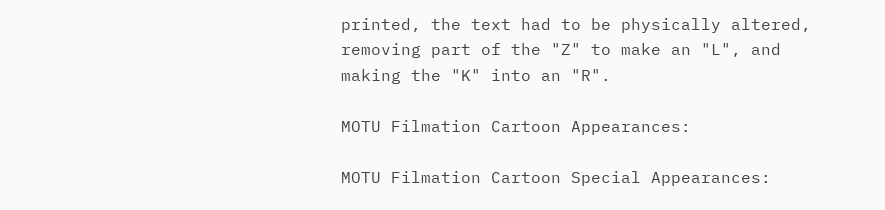printed, the text had to be physically altered, removing part of the "Z" to make an "L", and making the "K" into an "R".

MOTU Filmation Cartoon Appearances:

MOTU Filmation Cartoon Special Appearances: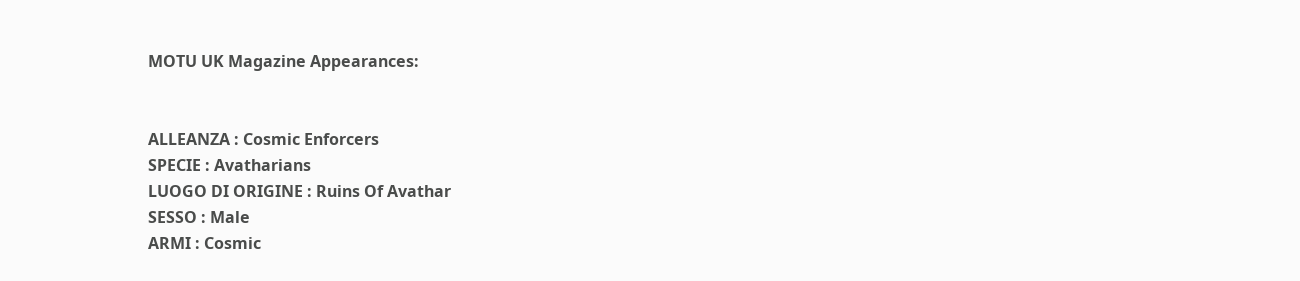MOTU UK Magazine Appearances:


ALLEANZA : Cosmic Enforcers
SPECIE : Avatharians
LUOGO DI ORIGINE : Ruins Of Avathar
SESSO : Male
ARMI : Cosmic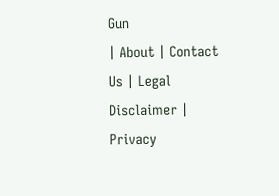Gun
| About | Contact Us | Legal Disclaimer | Privacy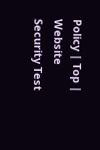Policy | Top |
Website Security Test